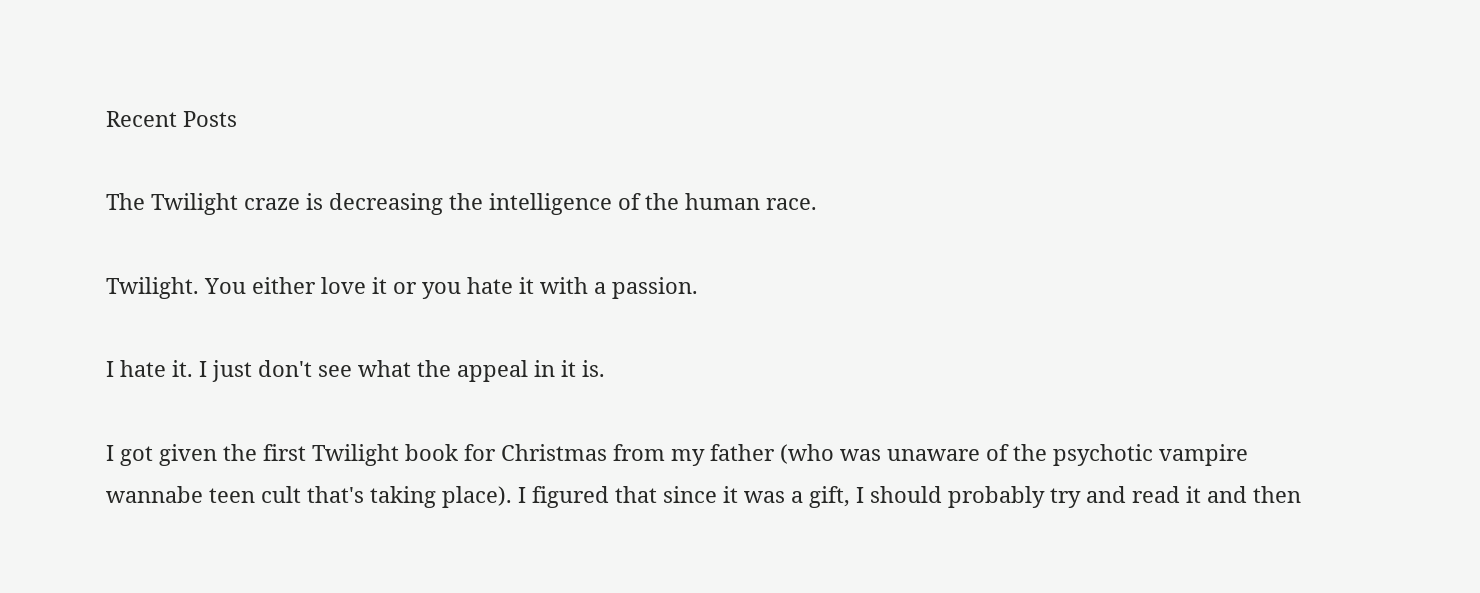Recent Posts

The Twilight craze is decreasing the intelligence of the human race.

Twilight. You either love it or you hate it with a passion.

I hate it. I just don't see what the appeal in it is.

I got given the first Twilight book for Christmas from my father (who was unaware of the psychotic vampire wannabe teen cult that's taking place). I figured that since it was a gift, I should probably try and read it and then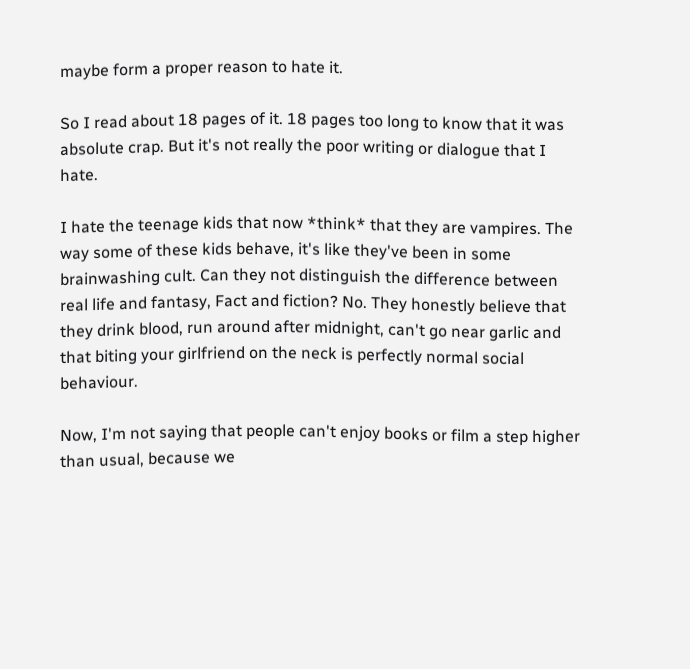maybe form a proper reason to hate it.

So I read about 18 pages of it. 18 pages too long to know that it was absolute crap. But it's not really the poor writing or dialogue that I hate.

I hate the teenage kids that now *think* that they are vampires. The way some of these kids behave, it's like they've been in some brainwashing cult. Can they not distinguish the difference between real life and fantasy, Fact and fiction? No. They honestly believe that they drink blood, run around after midnight, can't go near garlic and that biting your girlfriend on the neck is perfectly normal social behaviour.

Now, I'm not saying that people can't enjoy books or film a step higher than usual, because we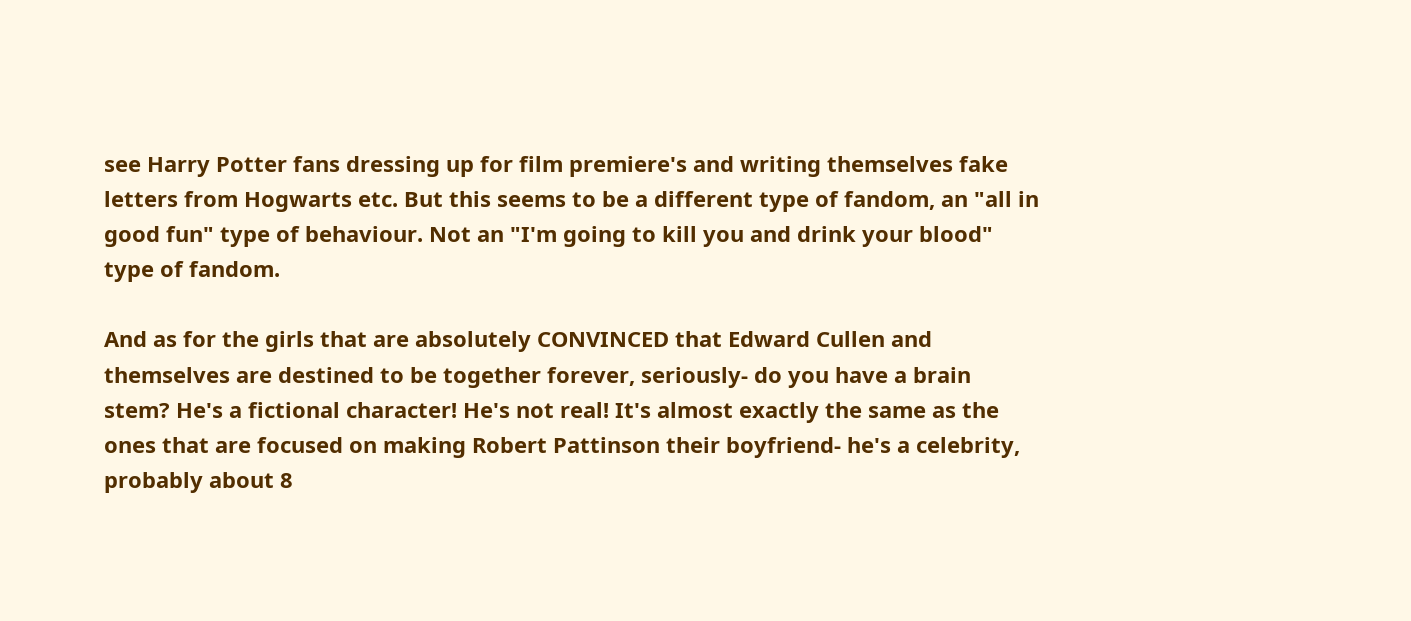see Harry Potter fans dressing up for film premiere's and writing themselves fake letters from Hogwarts etc. But this seems to be a different type of fandom, an "all in good fun" type of behaviour. Not an "I'm going to kill you and drink your blood" type of fandom.

And as for the girls that are absolutely CONVINCED that Edward Cullen and themselves are destined to be together forever, seriously- do you have a brain stem? He's a fictional character! He's not real! It's almost exactly the same as the ones that are focused on making Robert Pattinson their boyfriend- he's a celebrity, probably about 8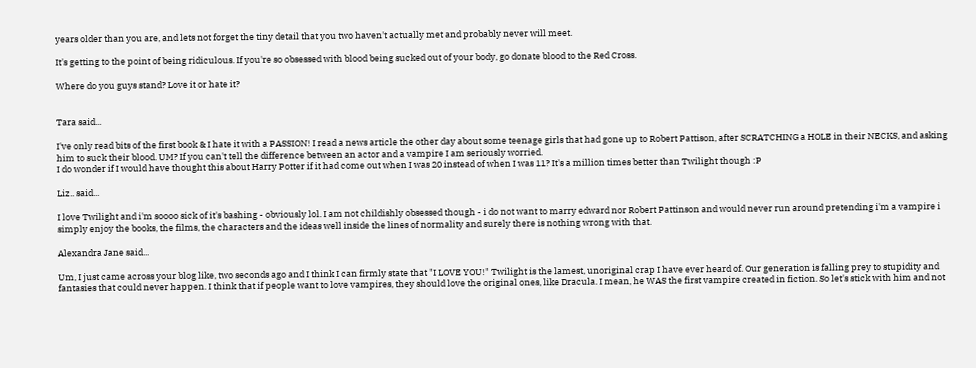years older than you are, and lets not forget the tiny detail that you two haven't actually met and probably never will meet.

It's getting to the point of being ridiculous. If you're so obsessed with blood being sucked out of your body, go donate blood to the Red Cross.

Where do you guys stand? Love it or hate it?


Tara said...

I've only read bits of the first book & I hate it with a PASSION! I read a news article the other day about some teenage girls that had gone up to Robert Pattison, after SCRATCHING a HOLE in their NECKS, and asking him to suck their blood. UM? If you can't tell the difference between an actor and a vampire I am seriously worried.
I do wonder if I would have thought this about Harry Potter if it had come out when I was 20 instead of when I was 11? It's a million times better than Twilight though :P

Liz.. said...

I love Twilight and i'm soooo sick of it's bashing - obviously lol. I am not childishly obsessed though - i do not want to marry edward nor Robert Pattinson and would never run around pretending i'm a vampire i simply enjoy the books, the films, the characters and the ideas well inside the lines of normality and surely there is nothing wrong with that.

Alexandra Jane said...

Um, I just came across your blog like, two seconds ago and I think I can firmly state that "I LOVE YOU!" Twilight is the lamest, unoriginal crap I have ever heard of. Our generation is falling prey to stupidity and fantasies that could never happen. I think that if people want to love vampires, they should love the original ones, like Dracula. I mean, he WAS the first vampire created in fiction. So let's stick with him and not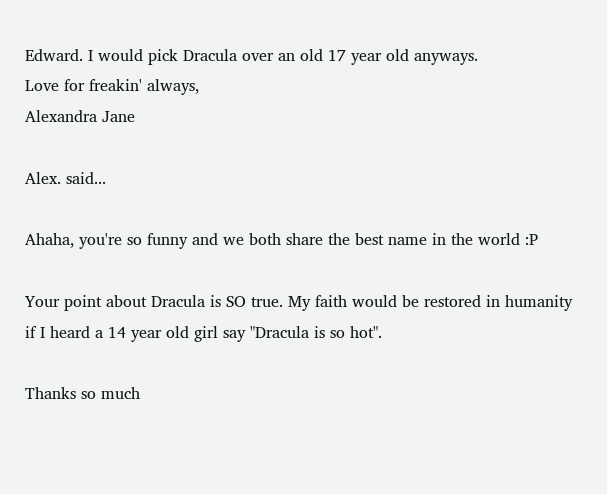Edward. I would pick Dracula over an old 17 year old anyways.
Love for freakin' always,
Alexandra Jane

Alex. said...

Ahaha, you're so funny and we both share the best name in the world :P

Your point about Dracula is SO true. My faith would be restored in humanity if I heard a 14 year old girl say "Dracula is so hot".

Thanks so much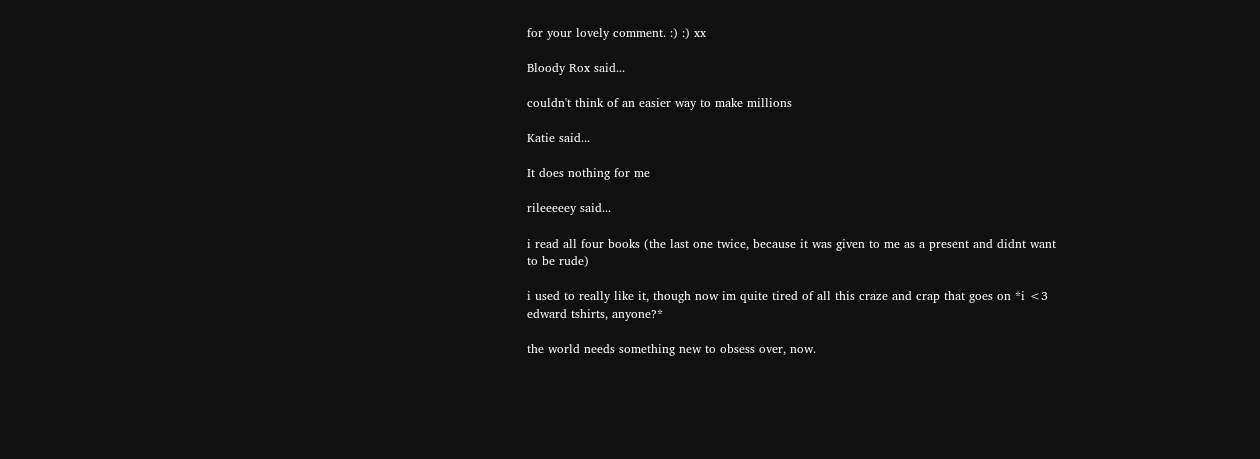for your lovely comment. :) :) xx

Bloody Rox said...

couldn't think of an easier way to make millions

Katie said...

It does nothing for me

rileeeeey said...

i read all four books (the last one twice, because it was given to me as a present and didnt want to be rude)

i used to really like it, though now im quite tired of all this craze and crap that goes on *i <3 edward tshirts, anyone?*

the world needs something new to obsess over, now.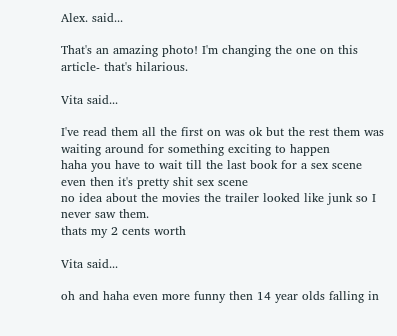Alex. said...

That's an amazing photo! I'm changing the one on this article- that's hilarious.

Vita said...

I've read them all the first on was ok but the rest them was waiting around for something exciting to happen
haha you have to wait till the last book for a sex scene even then it's pretty shit sex scene
no idea about the movies the trailer looked like junk so I never saw them.
thats my 2 cents worth

Vita said...

oh and haha even more funny then 14 year olds falling in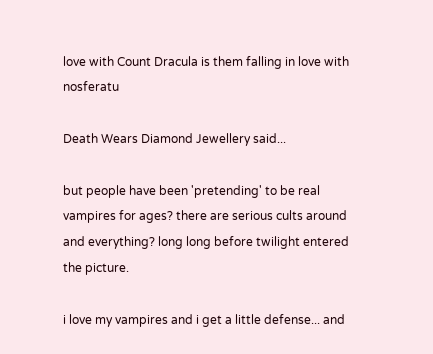love with Count Dracula is them falling in love with nosferatu

Death Wears Diamond Jewellery said...

but people have been 'pretending' to be real vampires for ages? there are serious cults around and everything? long long before twilight entered the picture.

i love my vampires and i get a little defense... and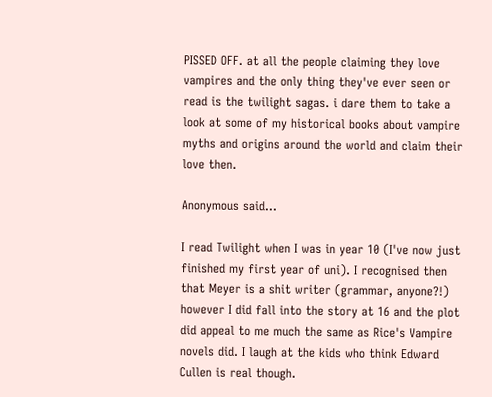PISSED OFF. at all the people claiming they love vampires and the only thing they've ever seen or read is the twilight sagas. i dare them to take a look at some of my historical books about vampire myths and origins around the world and claim their love then.

Anonymous said...

I read Twilight when I was in year 10 (I've now just finished my first year of uni). I recognised then that Meyer is a shit writer (grammar, anyone?!) however I did fall into the story at 16 and the plot did appeal to me much the same as Rice's Vampire novels did. I laugh at the kids who think Edward Cullen is real though.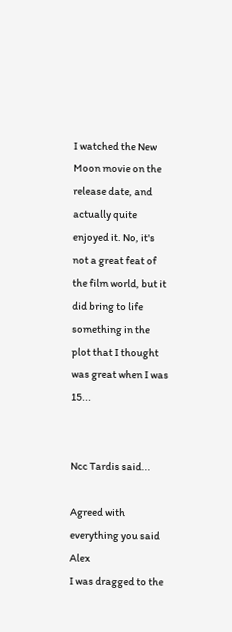I watched the New Moon movie on the release date, and actually quite enjoyed it. No, it's not a great feat of the film world, but it did bring to life something in the plot that I thought was great when I was 15...


Ncc Tardis said...

Agreed with everything you said Alex
I was dragged to the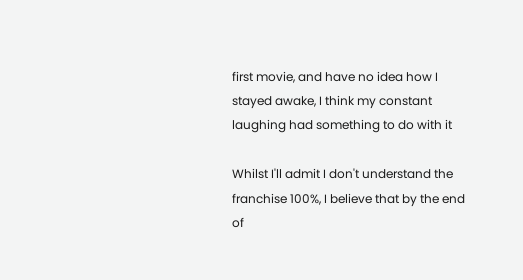first movie, and have no idea how I stayed awake, I think my constant laughing had something to do with it

Whilst I'll admit I don't understand the franchise 100%, I believe that by the end of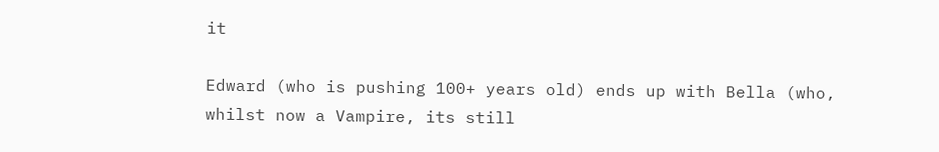it

Edward (who is pushing 100+ years old) ends up with Bella (who, whilst now a Vampire, its still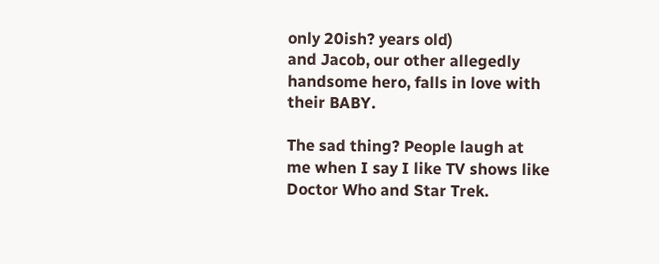only 20ish? years old)
and Jacob, our other allegedly handsome hero, falls in love with their BABY.

The sad thing? People laugh at me when I say I like TV shows like Doctor Who and Star Trek.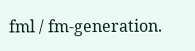fml / fm-generation.